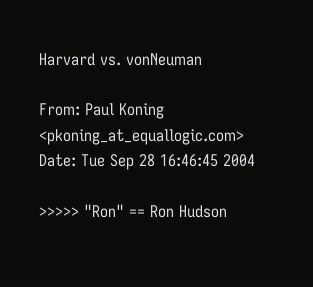Harvard vs. vonNeuman

From: Paul Koning <pkoning_at_equallogic.com>
Date: Tue Sep 28 16:46:45 2004

>>>>> "Ron" == Ron Hudson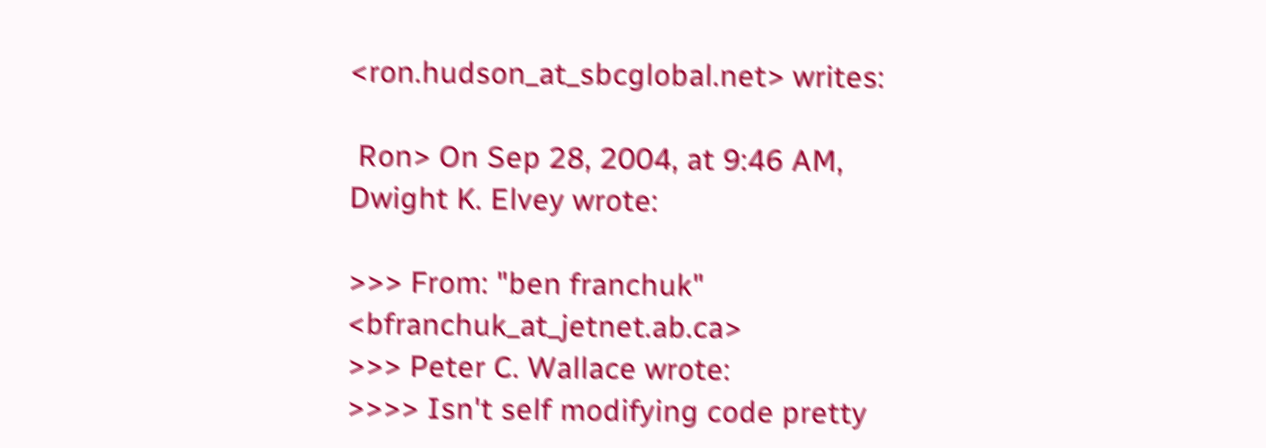<ron.hudson_at_sbcglobal.net> writes:

 Ron> On Sep 28, 2004, at 9:46 AM, Dwight K. Elvey wrote:

>>> From: "ben franchuk" <bfranchuk_at_jetnet.ab.ca>
>>> Peter C. Wallace wrote:
>>>> Isn't self modifying code pretty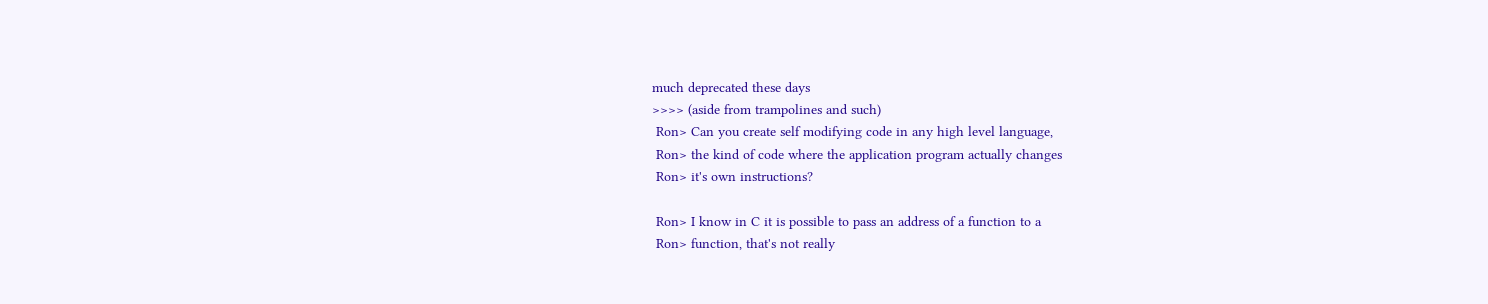much deprecated these days
>>>> (aside from trampolines and such)
 Ron> Can you create self modifying code in any high level language,
 Ron> the kind of code where the application program actually changes
 Ron> it's own instructions?

 Ron> I know in C it is possible to pass an address of a function to a
 Ron> function, that's not really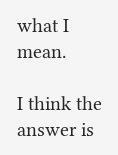what I mean.

I think the answer is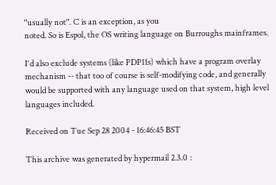"usually not". C is an exception, as you
noted. So is Espol, the OS writing language on Burroughs mainframes.

I'd also exclude systems (like PDP11s) which have a program overlay
mechanism -- that too of course is self-modifying code, and generally
would be supported with any language used on that system, high level
languages included.

Received on Tue Sep 28 2004 - 16:46:45 BST

This archive was generated by hypermail 2.3.0 :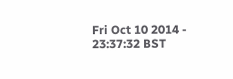Fri Oct 10 2014 - 23:37:32 BST